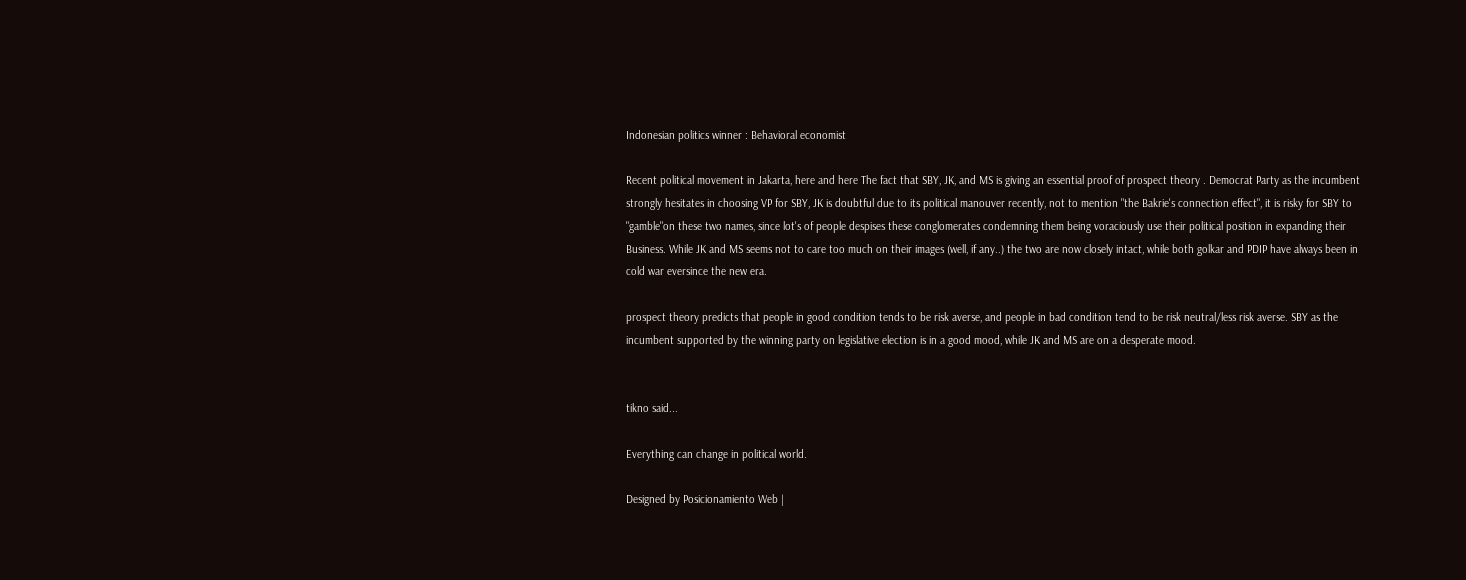Indonesian politics winner : Behavioral economist

Recent political movement in Jakarta, here and here The fact that SBY, JK, and MS is giving an essential proof of prospect theory . Democrat Party as the incumbent strongly hesitates in choosing VP for SBY, JK is doubtful due to its political manouver recently, not to mention "the Bakrie's connection effect", it is risky for SBY to "gamble"on these two names, since lot's of people despises these conglomerates condemning them being voraciously use their political position in expanding their Business. While JK and MS seems not to care too much on their images (well, if any..) the two are now closely intact, while both golkar and PDIP have always been in cold war eversince the new era.

prospect theory predicts that people in good condition tends to be risk averse, and people in bad condition tend to be risk neutral/less risk averse. SBY as the incumbent supported by the winning party on legislative election is in a good mood, while JK and MS are on a desperate mood.


tikno said...

Everything can change in political world.

Designed by Posicionamiento Web |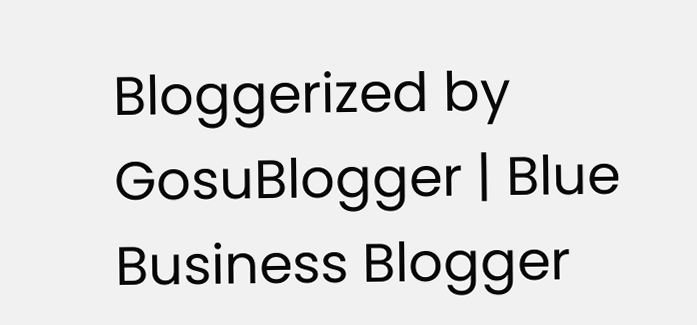Bloggerized by GosuBlogger | Blue Business Blogger